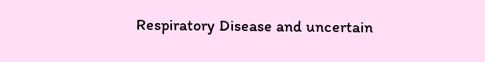Respiratory Disease and uncertain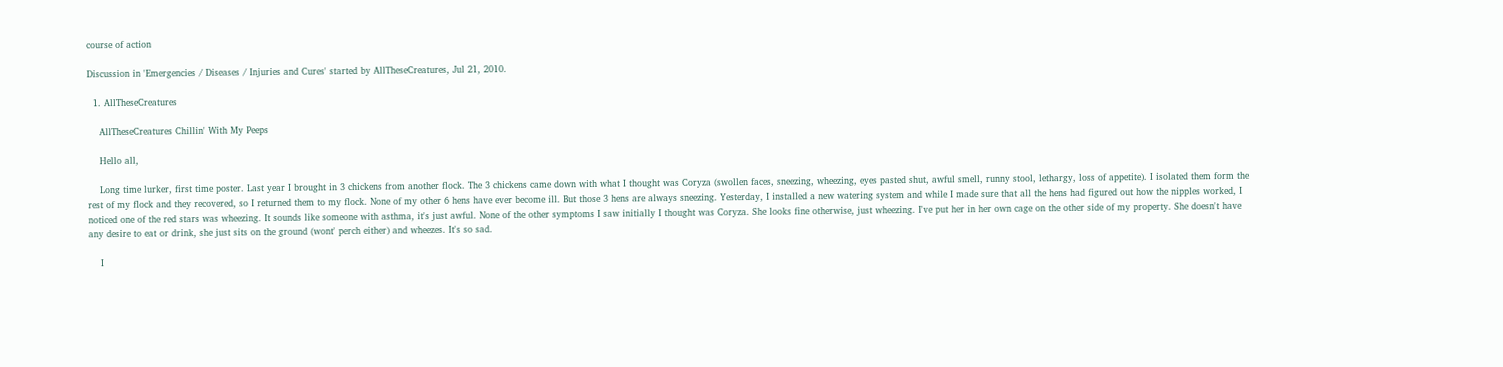course of action

Discussion in 'Emergencies / Diseases / Injuries and Cures' started by AllTheseCreatures, Jul 21, 2010.

  1. AllTheseCreatures

    AllTheseCreatures Chillin' With My Peeps

    Hello all,

    Long time lurker, first time poster. Last year I brought in 3 chickens from another flock. The 3 chickens came down with what I thought was Coryza (swollen faces, sneezing, wheezing, eyes pasted shut, awful smell, runny stool, lethargy, loss of appetite). I isolated them form the rest of my flock and they recovered, so I returned them to my flock. None of my other 6 hens have ever become ill. But those 3 hens are always sneezing. Yesterday, I installed a new watering system and while I made sure that all the hens had figured out how the nipples worked, I noticed one of the red stars was wheezing. It sounds like someone with asthma, it's just awful. None of the other symptoms I saw initially I thought was Coryza. She looks fine otherwise, just wheezing. I've put her in her own cage on the other side of my property. She doesn't have any desire to eat or drink, she just sits on the ground (wont' perch either) and wheezes. It's so sad.

    I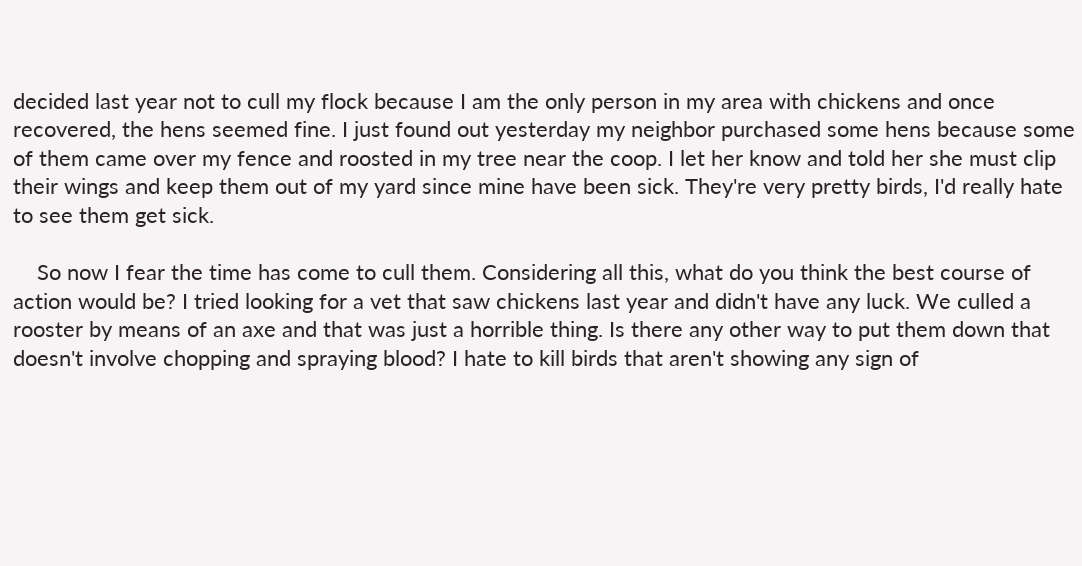decided last year not to cull my flock because I am the only person in my area with chickens and once recovered, the hens seemed fine. I just found out yesterday my neighbor purchased some hens because some of them came over my fence and roosted in my tree near the coop. I let her know and told her she must clip their wings and keep them out of my yard since mine have been sick. They're very pretty birds, I'd really hate to see them get sick.

    So now I fear the time has come to cull them. Considering all this, what do you think the best course of action would be? I tried looking for a vet that saw chickens last year and didn't have any luck. We culled a rooster by means of an axe and that was just a horrible thing. Is there any other way to put them down that doesn't involve chopping and spraying blood? I hate to kill birds that aren't showing any sign of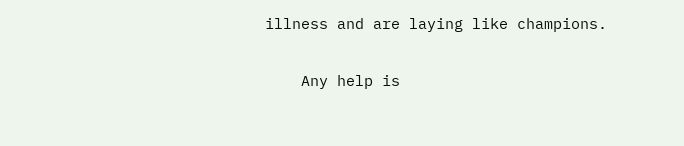illness and are laying like champions.

    Any help is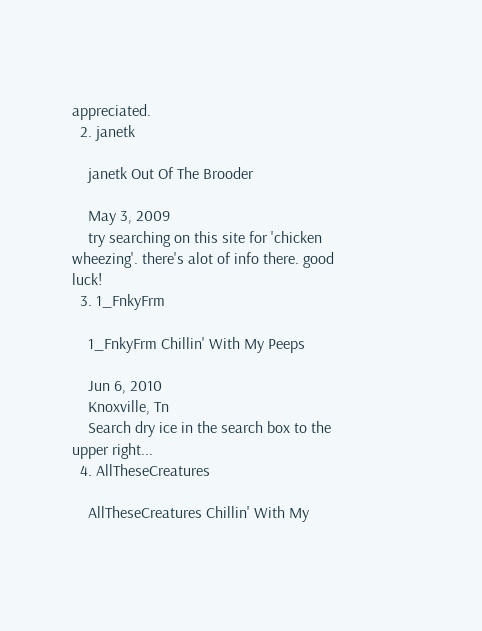appreciated.
  2. janetk

    janetk Out Of The Brooder

    May 3, 2009
    try searching on this site for 'chicken wheezing'. there's alot of info there. good luck!
  3. 1_FnkyFrm

    1_FnkyFrm Chillin' With My Peeps

    Jun 6, 2010
    Knoxville, Tn
    Search dry ice in the search box to the upper right...
  4. AllTheseCreatures

    AllTheseCreatures Chillin' With My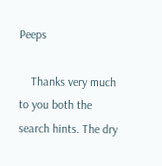Peeps

    Thanks very much to you both the search hints. The dry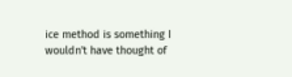ice method is something I wouldn't have thought of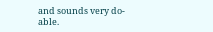and sounds very do-able.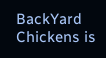BackYard Chickens is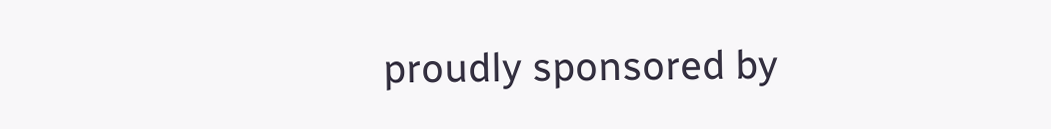proudly sponsored by